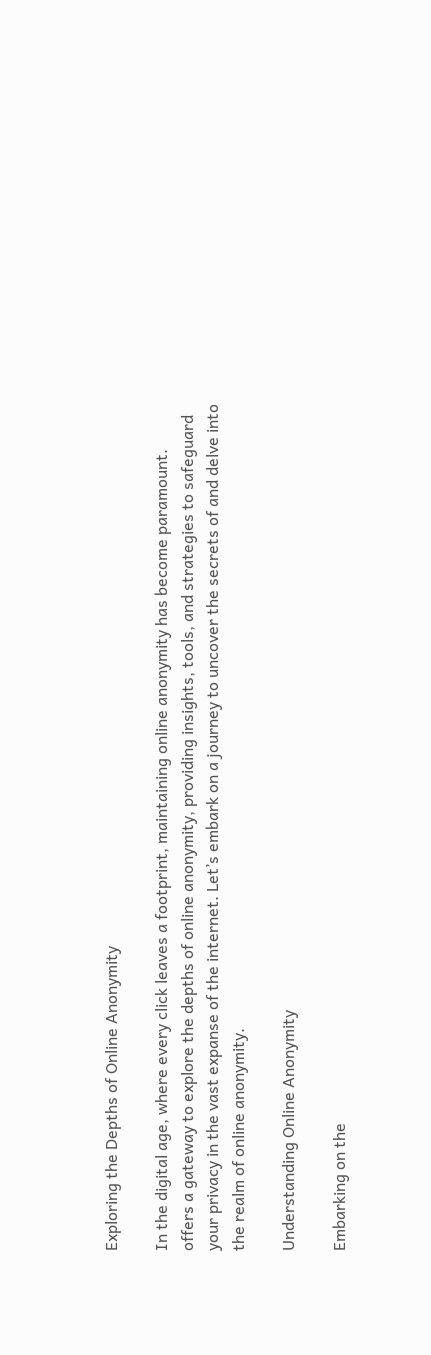Exploring the Depths of Online Anonymity

In the digital age, where every click leaves a footprint, maintaining online anonymity has become paramount. offers a gateway to explore the depths of online anonymity, providing insights, tools, and strategies to safeguard your privacy in the vast expanse of the internet. Let’s embark on a journey to uncover the secrets of and delve into the realm of online anonymity.

Understanding Online Anonymity

Embarking on the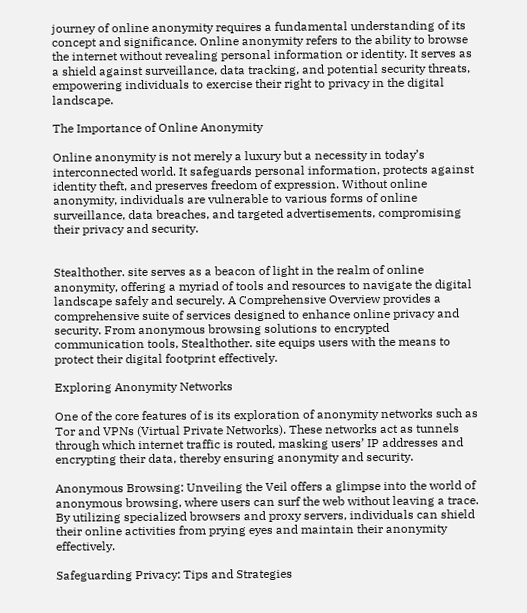journey of online anonymity requires a fundamental understanding of its concept and significance. Online anonymity refers to the ability to browse the internet without revealing personal information or identity. It serves as a shield against surveillance, data tracking, and potential security threats, empowering individuals to exercise their right to privacy in the digital landscape.

The Importance of Online Anonymity

Online anonymity is not merely a luxury but a necessity in today’s interconnected world. It safeguards personal information, protects against identity theft, and preserves freedom of expression. Without online anonymity, individuals are vulnerable to various forms of online surveillance, data breaches, and targeted advertisements, compromising their privacy and security.


Stealthother. site serves as a beacon of light in the realm of online anonymity, offering a myriad of tools and resources to navigate the digital landscape safely and securely. A Comprehensive Overview provides a comprehensive suite of services designed to enhance online privacy and security. From anonymous browsing solutions to encrypted communication tools, Stealthother. site equips users with the means to protect their digital footprint effectively.

Exploring Anonymity Networks

One of the core features of is its exploration of anonymity networks such as Tor and VPNs (Virtual Private Networks). These networks act as tunnels through which internet traffic is routed, masking users’ IP addresses and encrypting their data, thereby ensuring anonymity and security.

Anonymous Browsing: Unveiling the Veil offers a glimpse into the world of anonymous browsing, where users can surf the web without leaving a trace. By utilizing specialized browsers and proxy servers, individuals can shield their online activities from prying eyes and maintain their anonymity effectively.

Safeguarding Privacy: Tips and Strategies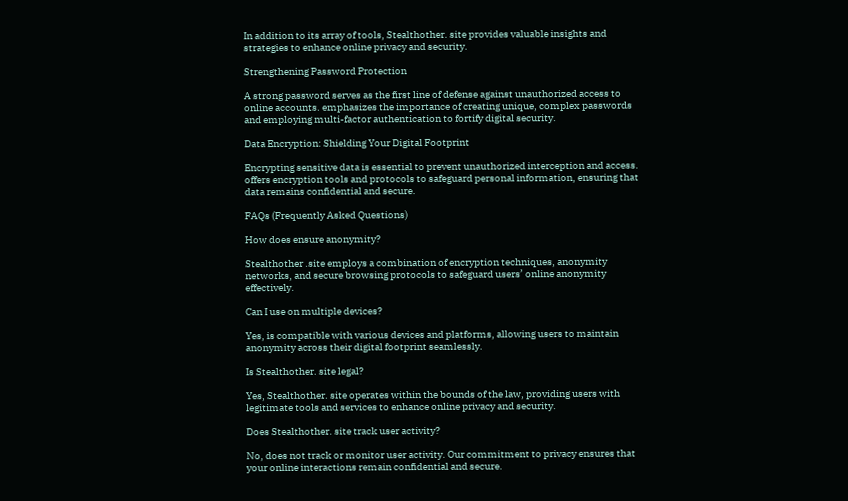In addition to its array of tools, Stealthother. site provides valuable insights and strategies to enhance online privacy and security.

Strengthening Password Protection

A strong password serves as the first line of defense against unauthorized access to online accounts. emphasizes the importance of creating unique, complex passwords and employing multi-factor authentication to fortify digital security.

Data Encryption: Shielding Your Digital Footprint

Encrypting sensitive data is essential to prevent unauthorized interception and access. offers encryption tools and protocols to safeguard personal information, ensuring that data remains confidential and secure.

FAQs (Frequently Asked Questions)

How does ensure anonymity?

Stealthother .site employs a combination of encryption techniques, anonymity networks, and secure browsing protocols to safeguard users’ online anonymity effectively.

Can I use on multiple devices?

Yes, is compatible with various devices and platforms, allowing users to maintain anonymity across their digital footprint seamlessly.

Is Stealthother. site legal?

Yes, Stealthother. site operates within the bounds of the law, providing users with legitimate tools and services to enhance online privacy and security.

Does Stealthother. site track user activity?

No, does not track or monitor user activity. Our commitment to privacy ensures that your online interactions remain confidential and secure.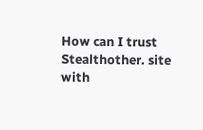How can I trust Stealthother. site with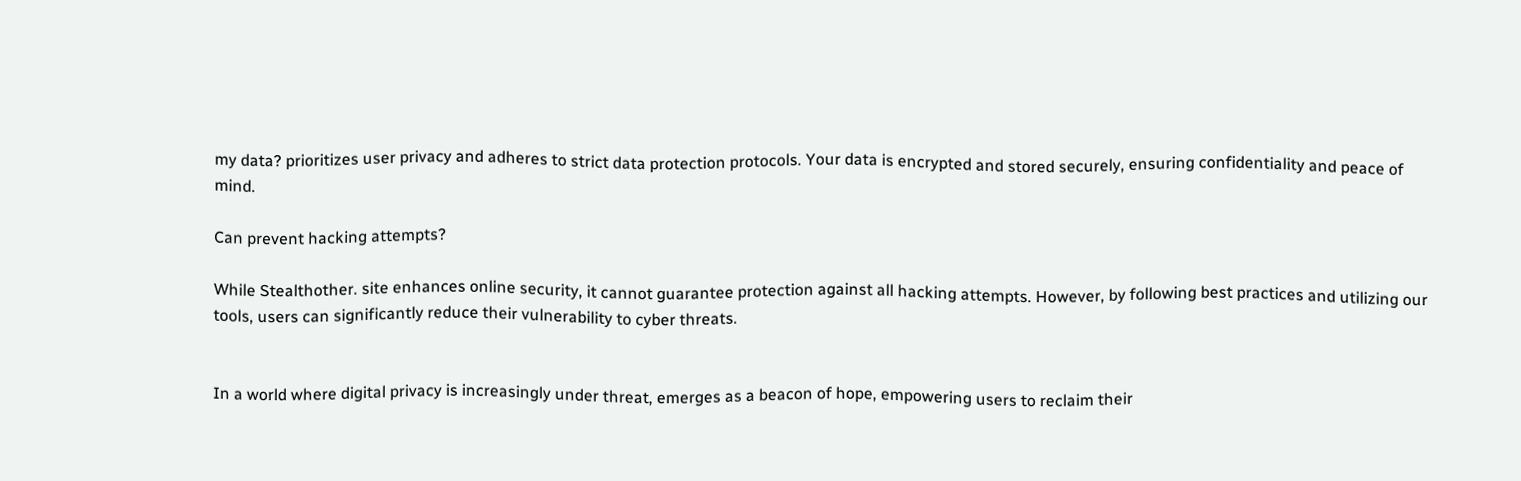my data? prioritizes user privacy and adheres to strict data protection protocols. Your data is encrypted and stored securely, ensuring confidentiality and peace of mind.

Can prevent hacking attempts?

While Stealthother. site enhances online security, it cannot guarantee protection against all hacking attempts. However, by following best practices and utilizing our tools, users can significantly reduce their vulnerability to cyber threats.


In a world where digital privacy is increasingly under threat, emerges as a beacon of hope, empowering users to reclaim their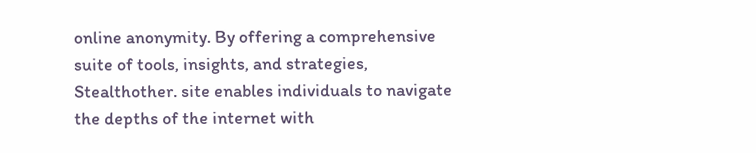online anonymity. By offering a comprehensive suite of tools, insights, and strategies, Stealthother. site enables individuals to navigate the depths of the internet with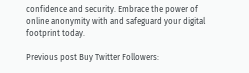confidence and security. Embrace the power of online anonymity with and safeguard your digital footprint today.

Previous post Buy Twitter Followers: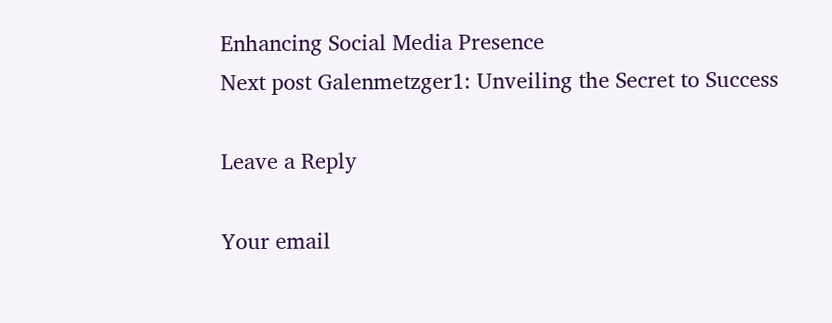Enhancing Social Media Presence
Next post Galenmetzger1: Unveiling the Secret to Success

Leave a Reply

Your email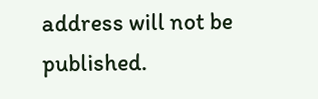address will not be published.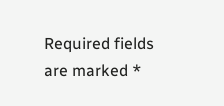Required fields are marked *